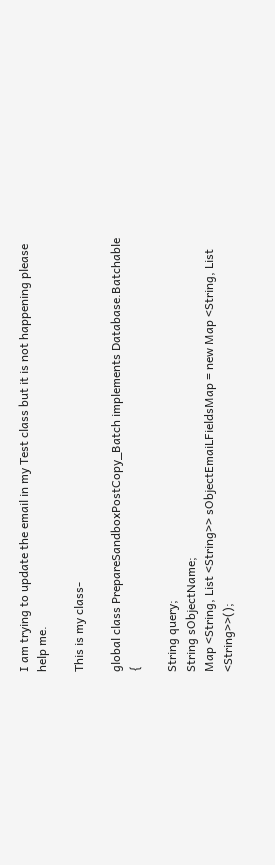I am trying to update the email in my Test class but it is not happening please help me.

This is my class-

global class PrepareSandboxPostCopy_Batch implements Database.Batchable {

String query;
String sObjectName;
Map <String, List <String>> sObjectEmaiLFieldsMap = new Map <String, List <String>>();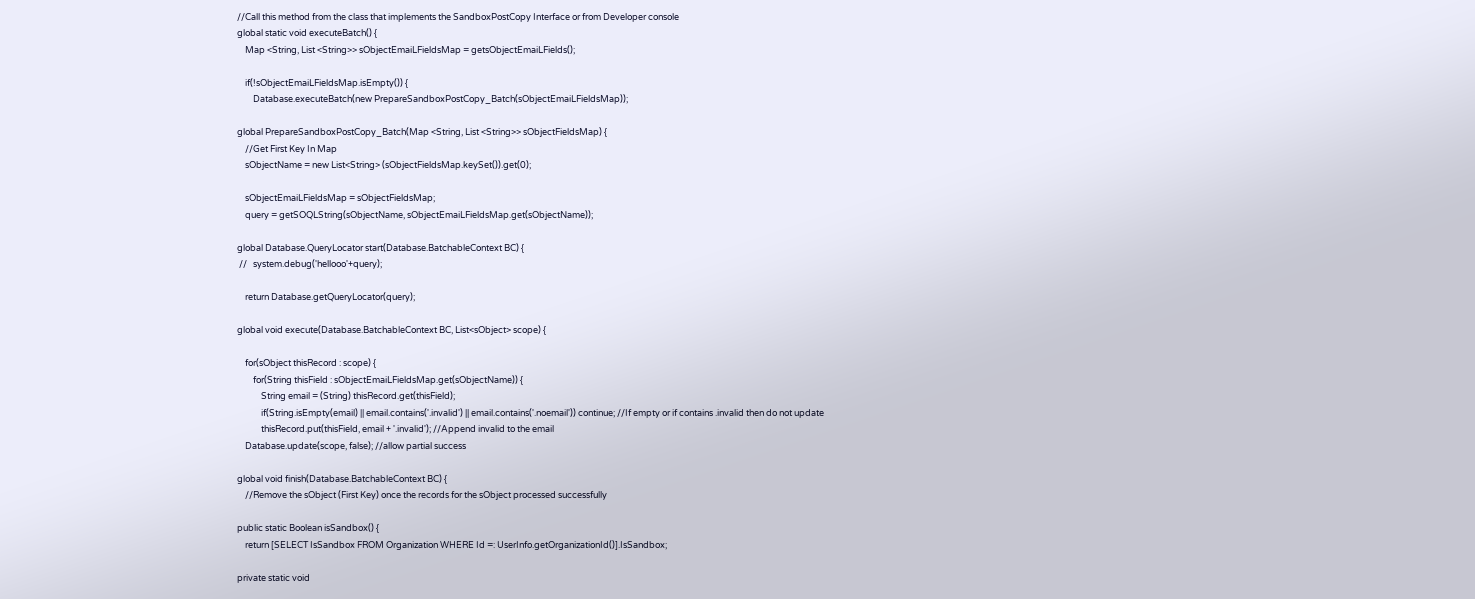//Call this method from the class that implements the SandboxPostCopy Interface or from Developer console
global static void executeBatch() {
    Map <String, List <String>> sObjectEmaiLFieldsMap = getsObjectEmaiLFields();

    if(!sObjectEmaiLFieldsMap.isEmpty()) {
        Database.executeBatch(new PrepareSandboxPostCopy_Batch(sObjectEmaiLFieldsMap));

global PrepareSandboxPostCopy_Batch(Map <String, List <String>> sObjectFieldsMap) {
    //Get First Key In Map
    sObjectName = new List<String> (sObjectFieldsMap.keySet()).get(0);

    sObjectEmaiLFieldsMap = sObjectFieldsMap;
    query = getSOQLString(sObjectName, sObjectEmaiLFieldsMap.get(sObjectName));

global Database.QueryLocator start(Database.BatchableContext BC) {
 //   system.debug('hellooo'+query);

    return Database.getQueryLocator(query);

global void execute(Database.BatchableContext BC, List<sObject> scope) {

    for(sObject thisRecord : scope) {
        for(String thisField : sObjectEmaiLFieldsMap.get(sObjectName)) {
            String email = (String) thisRecord.get(thisField);
            if(String.isEmpty(email) || email.contains('.invalid') || email.contains('.noemail')) continue; //If empty or if contains .invalid then do not update
            thisRecord.put(thisField, email + '.invalid'); //Append invalid to the email
    Database.update(scope, false); //allow partial success

global void finish(Database.BatchableContext BC) {
    //Remove the sObject (First Key) once the records for the sObject processed successfully

public static Boolean isSandbox() {
    return [SELECT IsSandbox FROM Organization WHERE Id =: UserInfo.getOrganizationId()].IsSandbox;

private static void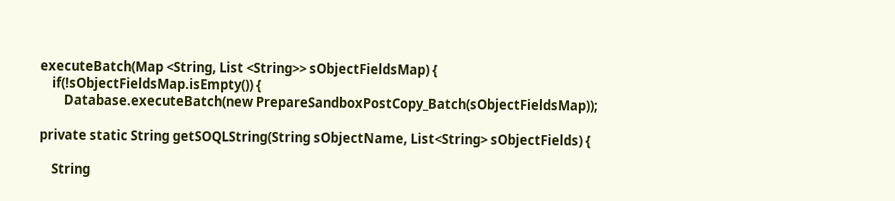executeBatch(Map <String, List <String>> sObjectFieldsMap) {
    if(!sObjectFieldsMap.isEmpty()) {
        Database.executeBatch(new PrepareSandboxPostCopy_Batch(sObjectFieldsMap));

private static String getSOQLString(String sObjectName, List<String> sObjectFields) {

    String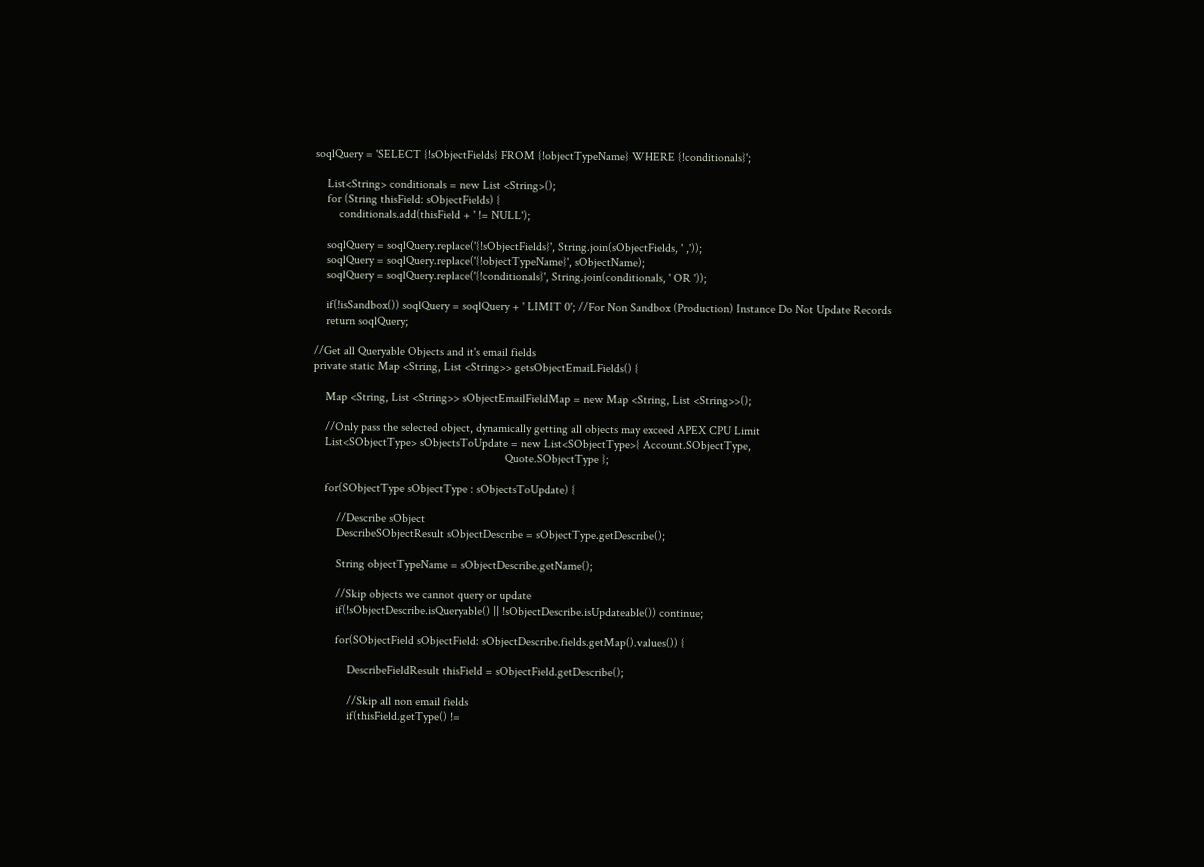soqlQuery = 'SELECT {!sObjectFields} FROM {!objectTypeName} WHERE {!conditionals}';

    List<String> conditionals = new List <String>();
    for (String thisField: sObjectFields) {
        conditionals.add(thisField + ' != NULL');

    soqlQuery = soqlQuery.replace('{!sObjectFields}', String.join(sObjectFields, ' ,'));
    soqlQuery = soqlQuery.replace('{!objectTypeName}', sObjectName);
    soqlQuery = soqlQuery.replace('{!conditionals}', String.join(conditionals, ' OR '));

    if(!isSandbox()) soqlQuery = soqlQuery + ' LIMIT 0'; //For Non Sandbox (Production) Instance Do Not Update Records
    return soqlQuery;

//Get all Queryable Objects and it's email fields
private static Map <String, List <String>> getsObjectEmaiLFields() {

    Map <String, List <String>> sObjectEmailFieldMap = new Map <String, List <String>>();

    //Only pass the selected object, dynamically getting all objects may exceed APEX CPU Limit
    List<SObjectType> sObjectsToUpdate = new List<SObjectType>{ Account.SObjectType,
                                                                Quote.SObjectType };

    for(SObjectType sObjectType : sObjectsToUpdate) {

        //Describe sObject
        DescribeSObjectResult sObjectDescribe = sObjectType.getDescribe();

        String objectTypeName = sObjectDescribe.getName();

        //Skip objects we cannot query or update
        if(!sObjectDescribe.isQueryable() || !sObjectDescribe.isUpdateable()) continue;

        for(SObjectField sObjectField: sObjectDescribe.fields.getMap().values()) {

            DescribeFieldResult thisField = sObjectField.getDescribe();

            //Skip all non email fields
            if(thisField.getType() !=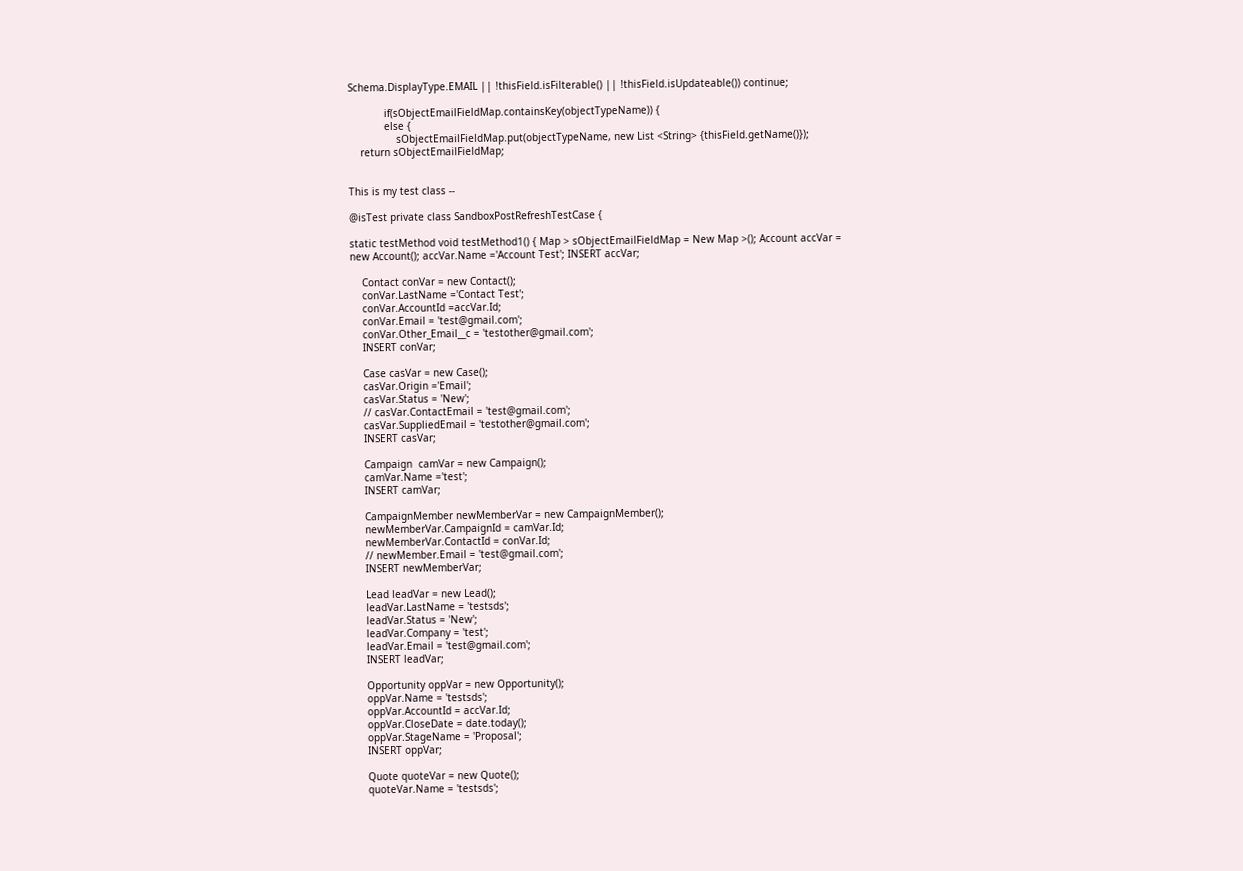Schema.DisplayType.EMAIL || !thisField.isFilterable() || !thisField.isUpdateable()) continue;

            if(sObjectEmailFieldMap.containsKey(objectTypeName)) {
            else {
                sObjectEmailFieldMap.put(objectTypeName, new List <String> {thisField.getName()});
    return sObjectEmailFieldMap;


This is my test class --

@isTest private class SandboxPostRefreshTestCase {

static testMethod void testMethod1() { Map > sObjectEmailFieldMap = New Map >(); Account accVar = new Account(); accVar.Name ='Account Test'; INSERT accVar;

    Contact conVar = new Contact();
    conVar.LastName ='Contact Test';
    conVar.AccountId =accVar.Id;
    conVar.Email = 'test@gmail.com';
    conVar.Other_Email__c = 'testother@gmail.com';
    INSERT conVar;

    Case casVar = new Case();
    casVar.Origin ='Email';
    casVar.Status = 'New';
    // casVar.ContactEmail = 'test@gmail.com';
    casVar.SuppliedEmail = 'testother@gmail.com';
    INSERT casVar;

    Campaign  camVar = new Campaign();
    camVar.Name ='test';
    INSERT camVar;

    CampaignMember newMemberVar = new CampaignMember();
    newMemberVar.CampaignId = camVar.Id;
    newMemberVar.ContactId = conVar.Id;
    // newMember.Email = 'test@gmail.com';
    INSERT newMemberVar;

    Lead leadVar = new Lead();
    leadVar.LastName = 'testsds';
    leadVar.Status = 'New';
    leadVar.Company = 'test';
    leadVar.Email = 'test@gmail.com';
    INSERT leadVar;

    Opportunity oppVar = new Opportunity();
    oppVar.Name = 'testsds';
    oppVar.AccountId = accVar.Id;
    oppVar.CloseDate = date.today();
    oppVar.StageName = 'Proposal';
    INSERT oppVar;

    Quote quoteVar = new Quote();
    quoteVar.Name = 'testsds';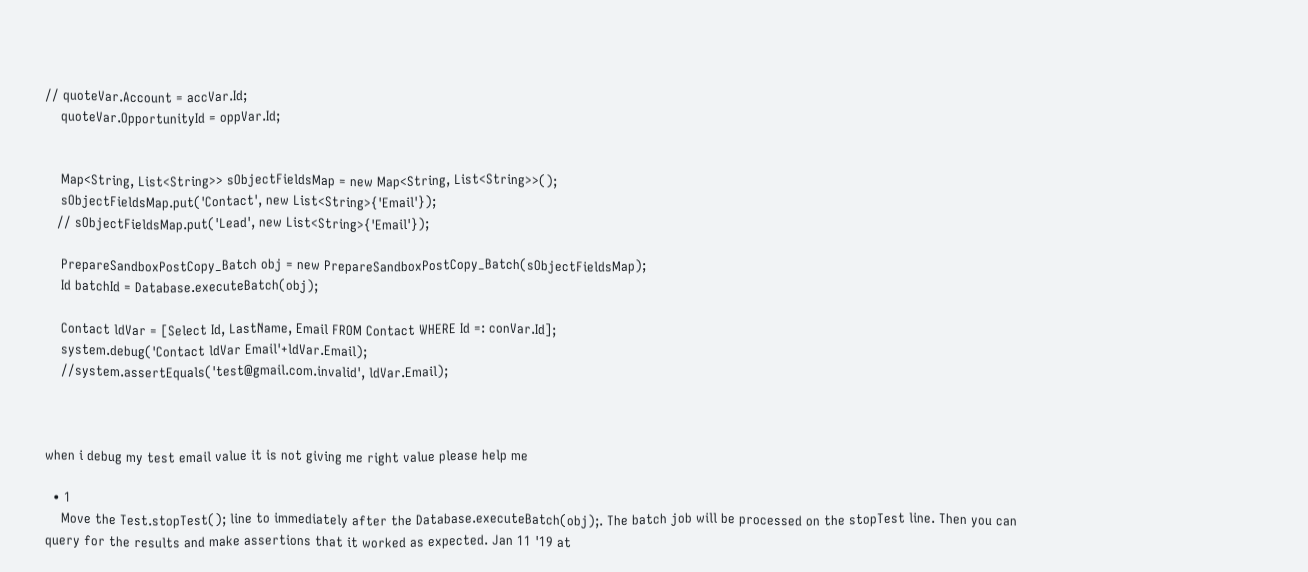// quoteVar.Account = accVar.Id;
    quoteVar.OpportunityId = oppVar.Id;


    Map<String, List<String>> sObjectFieldsMap = new Map<String, List<String>>();
    sObjectFieldsMap.put('Contact', new List<String>{'Email'});
   // sObjectFieldsMap.put('Lead', new List<String>{'Email'});

    PrepareSandboxPostCopy_Batch obj = new PrepareSandboxPostCopy_Batch(sObjectFieldsMap);
    Id batchId = Database.executeBatch(obj);

    Contact ldVar = [Select Id, LastName, Email FROM Contact WHERE Id =: conVar.Id];
    system.debug('Contact ldVar Email'+ldVar.Email);
    //system.assertEquals('test@gmail.com.invalid', ldVar.Email);



when i debug my test email value it is not giving me right value please help me

  • 1
    Move the Test.stopTest(); line to immediately after the Database.executeBatch(obj);. The batch job will be processed on the stopTest line. Then you can query for the results and make assertions that it worked as expected. Jan 11 '19 at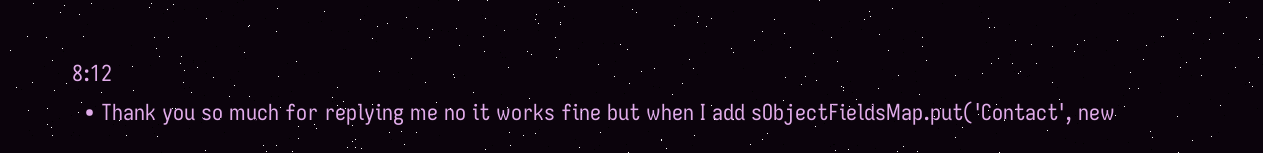8:12
  • Thank you so much for replying me no it works fine but when I add sObjectFieldsMap.put('Contact', new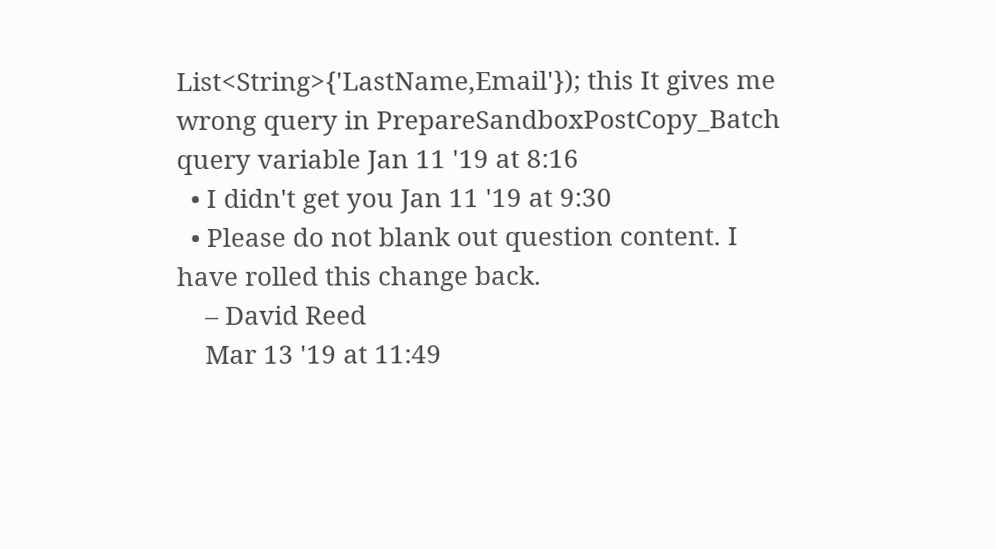List<String>{'LastName,Email'}); this It gives me wrong query in PrepareSandboxPostCopy_Batch query variable Jan 11 '19 at 8:16
  • I didn't get you Jan 11 '19 at 9:30
  • Please do not blank out question content. I have rolled this change back.
    – David Reed
    Mar 13 '19 at 11:49